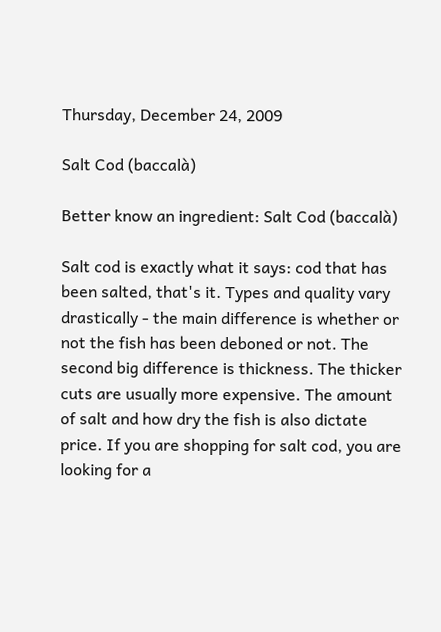Thursday, December 24, 2009

Salt Cod (baccalà)

Better know an ingredient: Salt Cod (baccalà)

Salt cod is exactly what it says: cod that has been salted, that's it. Types and quality vary drastically - the main difference is whether or not the fish has been deboned or not. The second big difference is thickness. The thicker cuts are usually more expensive. The amount of salt and how dry the fish is also dictate price. If you are shopping for salt cod, you are looking for a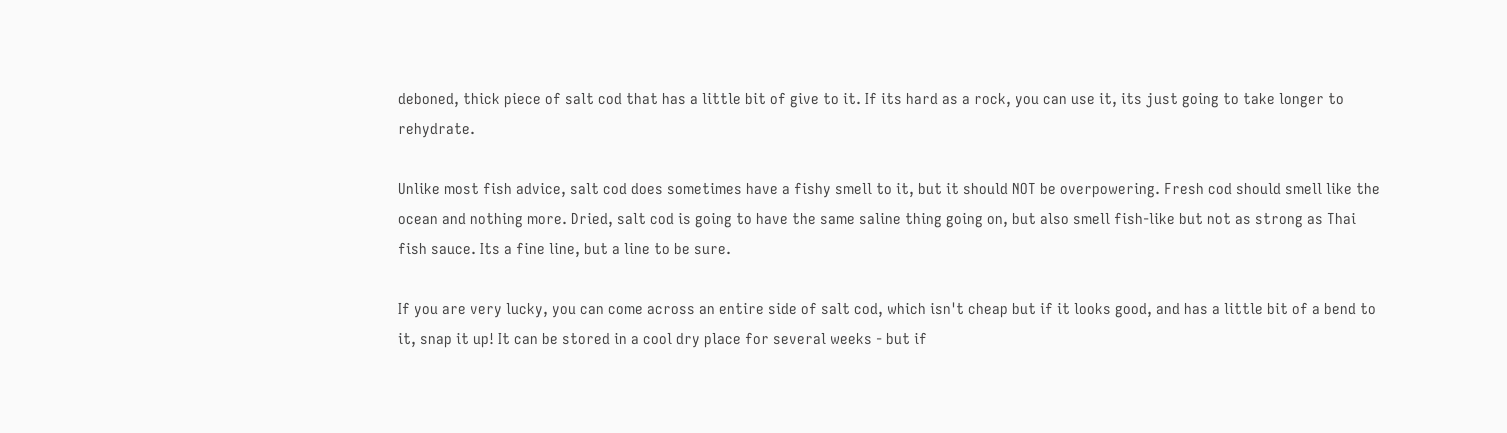deboned, thick piece of salt cod that has a little bit of give to it. If its hard as a rock, you can use it, its just going to take longer to rehydrate.

Unlike most fish advice, salt cod does sometimes have a fishy smell to it, but it should NOT be overpowering. Fresh cod should smell like the ocean and nothing more. Dried, salt cod is going to have the same saline thing going on, but also smell fish-like but not as strong as Thai fish sauce. Its a fine line, but a line to be sure.

If you are very lucky, you can come across an entire side of salt cod, which isn't cheap but if it looks good, and has a little bit of a bend to it, snap it up! It can be stored in a cool dry place for several weeks - but if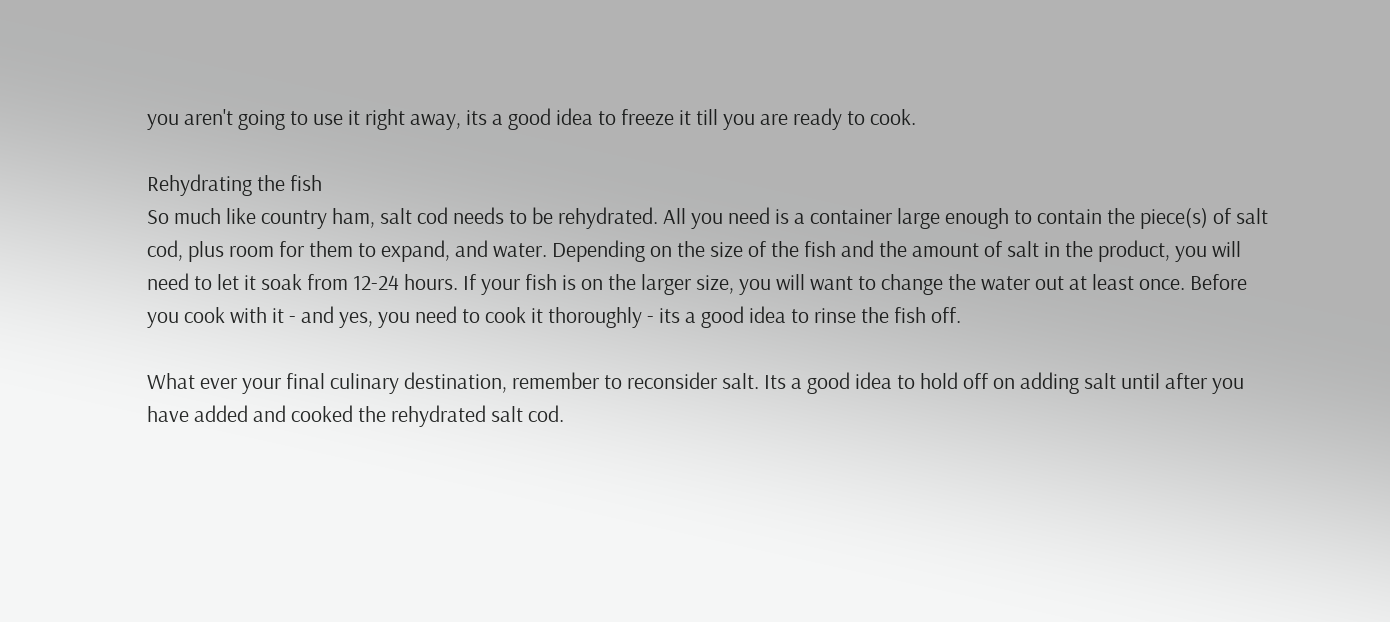you aren't going to use it right away, its a good idea to freeze it till you are ready to cook.

Rehydrating the fish
So much like country ham, salt cod needs to be rehydrated. All you need is a container large enough to contain the piece(s) of salt cod, plus room for them to expand, and water. Depending on the size of the fish and the amount of salt in the product, you will need to let it soak from 12-24 hours. If your fish is on the larger size, you will want to change the water out at least once. Before you cook with it - and yes, you need to cook it thoroughly - its a good idea to rinse the fish off.

What ever your final culinary destination, remember to reconsider salt. Its a good idea to hold off on adding salt until after you have added and cooked the rehydrated salt cod.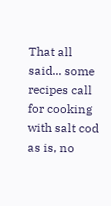That all said... some recipes call for cooking with salt cod as is, no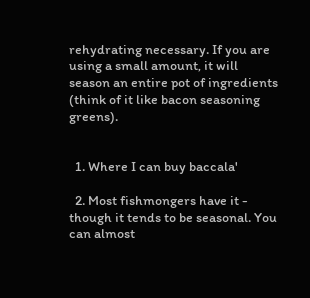rehydrating necessary. If you are using a small amount, it will season an entire pot of ingredients (think of it like bacon seasoning greens).


  1. Where I can buy baccala'

  2. Most fishmongers have it - though it tends to be seasonal. You can almost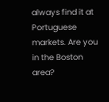always find it at Portuguese markets. Are you in the Boston area?